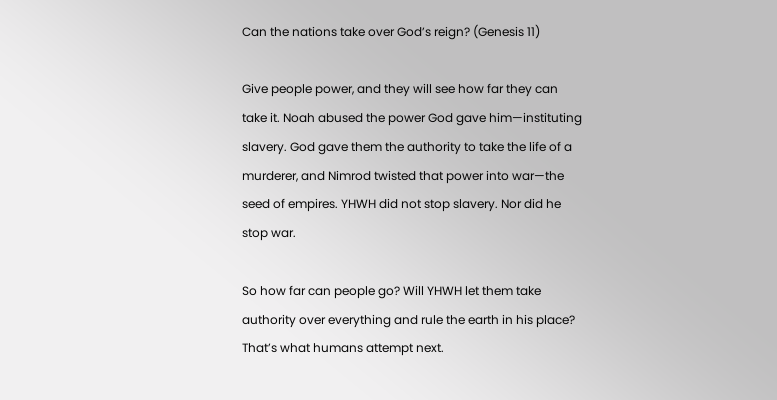Can the nations take over God’s reign? (Genesis 11)

Give people power, and they will see how far they can take it. Noah abused the power God gave him—instituting slavery. God gave them the authority to take the life of a murderer, and Nimrod twisted that power into war—the seed of empires. YHWH did not stop slavery. Nor did he stop war.

So how far can people go? Will YHWH let them take authority over everything and rule the earth in his place? That’s what humans attempt next.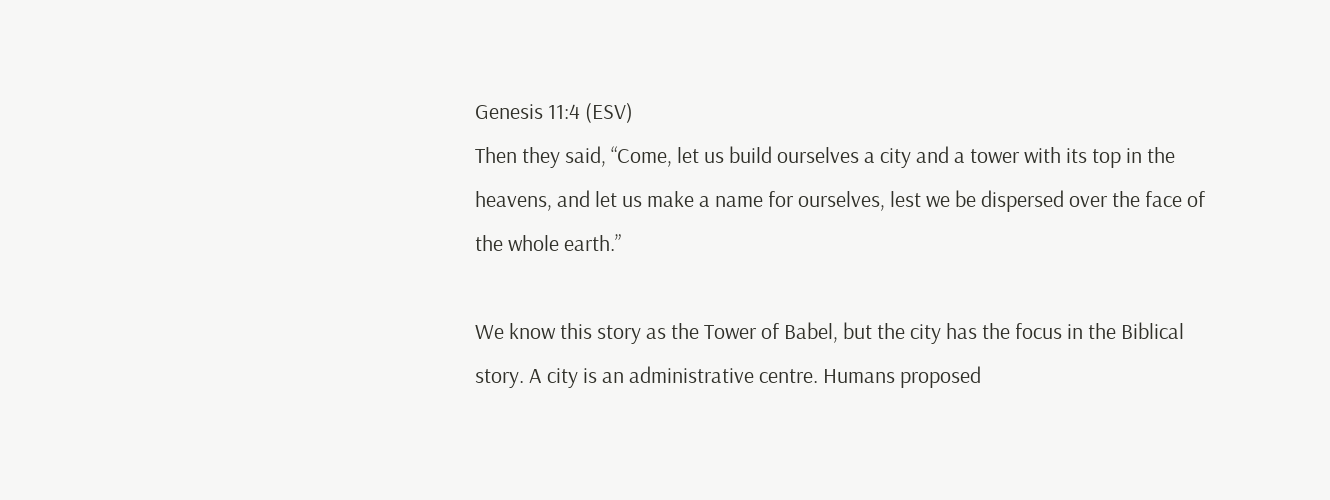Genesis 11:4 (ESV)
Then they said, “Come, let us build ourselves a city and a tower with its top in the heavens, and let us make a name for ourselves, lest we be dispersed over the face of the whole earth.”

We know this story as the Tower of Babel, but the city has the focus in the Biblical story. A city is an administrative centre. Humans proposed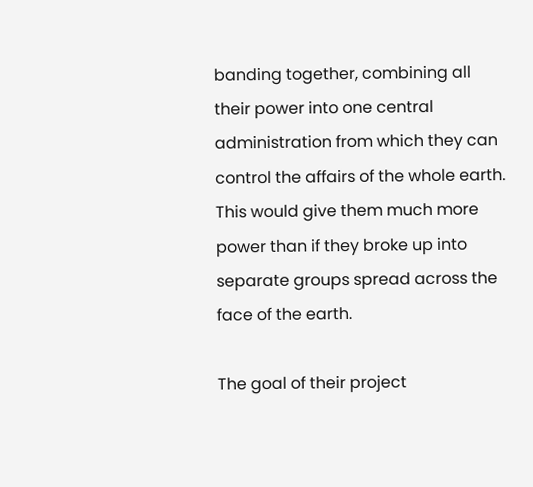banding together, combining all their power into one central administration from which they can control the affairs of the whole earth. This would give them much more power than if they broke up into separate groups spread across the face of the earth.

The goal of their project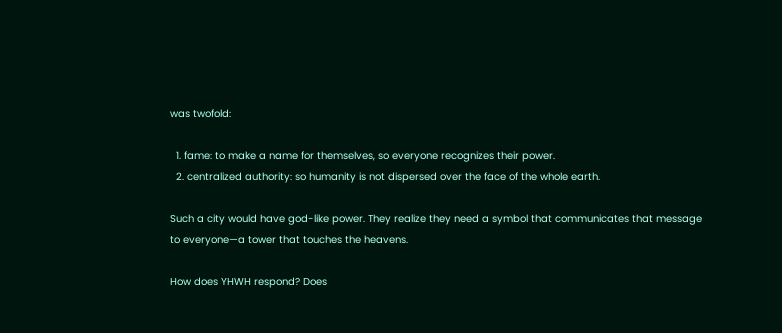was twofold:

  1. fame: to make a name for themselves, so everyone recognizes their power.
  2. centralized authority: so humanity is not dispersed over the face of the whole earth.

Such a city would have god-like power. They realize they need a symbol that communicates that message to everyone—a tower that touches the heavens.

How does YHWH respond? Does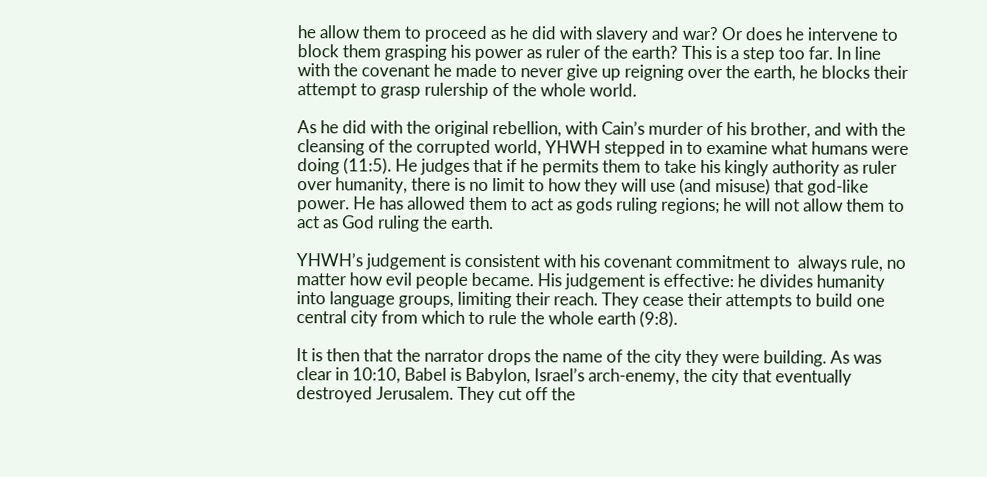he allow them to proceed as he did with slavery and war? Or does he intervene to block them grasping his power as ruler of the earth? This is a step too far. In line with the covenant he made to never give up reigning over the earth, he blocks their attempt to grasp rulership of the whole world.

As he did with the original rebellion, with Cain’s murder of his brother, and with the cleansing of the corrupted world, YHWH stepped in to examine what humans were doing (11:5). He judges that if he permits them to take his kingly authority as ruler over humanity, there is no limit to how they will use (and misuse) that god-like power. He has allowed them to act as gods ruling regions; he will not allow them to act as God ruling the earth.

YHWH’s judgement is consistent with his covenant commitment to  always rule, no matter how evil people became. His judgement is effective: he divides humanity into language groups, limiting their reach. They cease their attempts to build one central city from which to rule the whole earth (9:8).

It is then that the narrator drops the name of the city they were building. As was clear in 10:10, Babel is Babylon, Israel’s arch-enemy, the city that eventually destroyed Jerusalem. They cut off the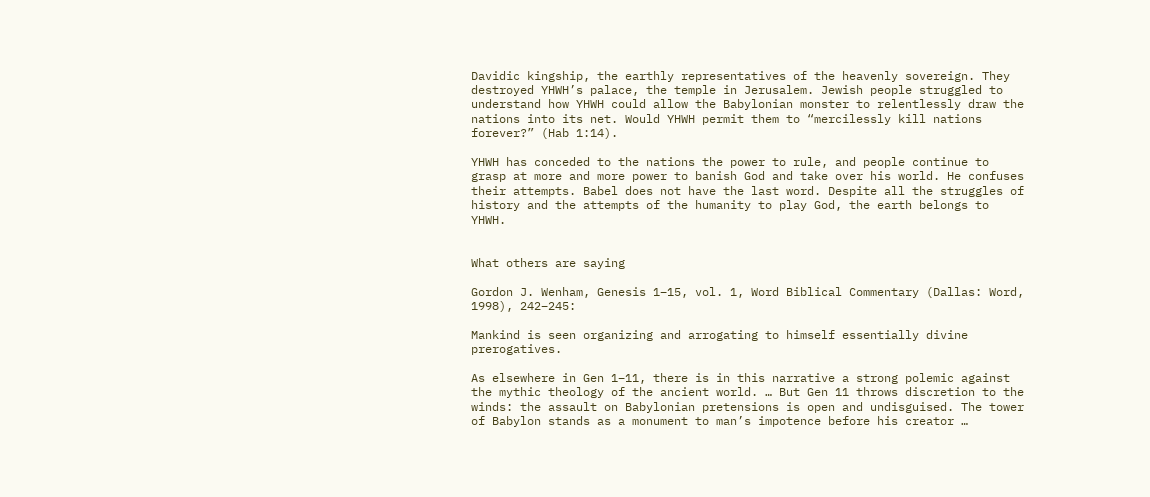Davidic kingship, the earthly representatives of the heavenly sovereign. They destroyed YHWH’s palace, the temple in Jerusalem. Jewish people struggled to understand how YHWH could allow the Babylonian monster to relentlessly draw the nations into its net. Would YHWH permit them to “mercilessly kill nations forever?” (Hab 1:14).

YHWH has conceded to the nations the power to rule, and people continue to grasp at more and more power to banish God and take over his world. He confuses their attempts. Babel does not have the last word. Despite all the struggles of history and the attempts of the humanity to play God, the earth belongs to YHWH.


What others are saying

Gordon J. Wenham, Genesis 1–15, vol. 1, Word Biblical Commentary (Dallas: Word, 1998), 242–245:

Mankind is seen organizing and arrogating to himself essentially divine prerogatives.

As elsewhere in Gen 1–11, there is in this narrative a strong polemic against the mythic theology of the ancient world. … But Gen 11 throws discretion to the winds: the assault on Babylonian pretensions is open and undisguised. The tower of Babylon stands as a monument to man’s impotence before his creator …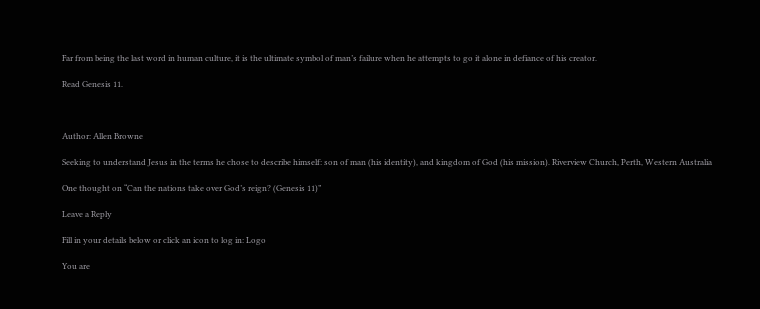Far from being the last word in human culture, it is the ultimate symbol of man’s failure when he attempts to go it alone in defiance of his creator.

Read Genesis 11.



Author: Allen Browne

Seeking to understand Jesus in the terms he chose to describe himself: son of man (his identity), and kingdom of God (his mission). Riverview Church, Perth, Western Australia

One thought on “Can the nations take over God’s reign? (Genesis 11)”

Leave a Reply

Fill in your details below or click an icon to log in: Logo

You are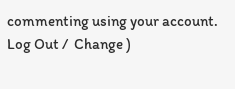commenting using your account. Log Out /  Change )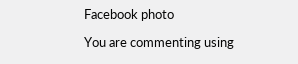Facebook photo

You are commenting using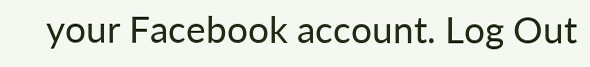your Facebook account. Log Out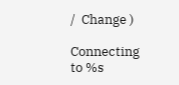/  Change )

Connecting to %s